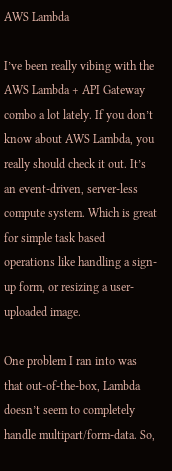AWS Lambda

I’ve been really vibing with the AWS Lambda + API Gateway combo a lot lately. If you don’t know about AWS Lambda, you really should check it out. It’s an event-driven, server-less compute system. Which is great for simple task based operations like handling a sign-up form, or resizing a user-uploaded image.

One problem I ran into was that out-of-the-box, Lambda doesn’t seem to completely handle multipart/form-data. So,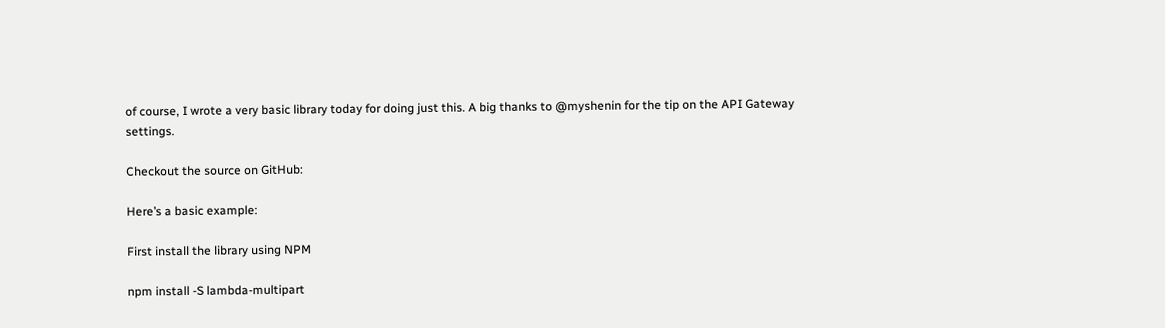of course, I wrote a very basic library today for doing just this. A big thanks to @myshenin for the tip on the API Gateway settings.

Checkout the source on GitHub:

Here’s a basic example:

First install the library using NPM

npm install -S lambda-multipart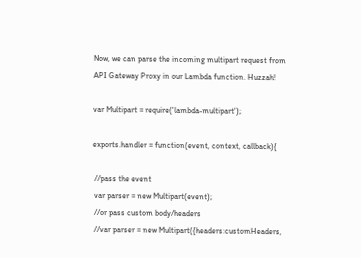Now, we can parse the incoming multipart request from API Gateway Proxy in our Lambda function. Huzzah!

var Multipart = require('lambda-multipart');

exports.handler = function(event, context, callback){

 //pass the event
 var parser = new Multipart(event);
 //or pass custom body/headers
 //var parser = new Multipart({headers:customHeaders,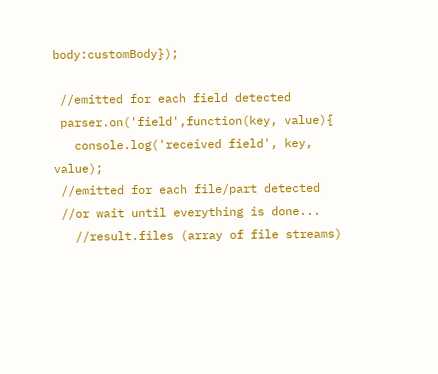body:customBody});

 //emitted for each field detected
 parser.on('field',function(key, value){
   console.log('received field', key, value);
 //emitted for each file/part detected
 //or wait until everything is done...
   //result.files (array of file streams)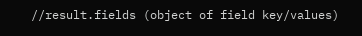//result.fields (object of field key/values)